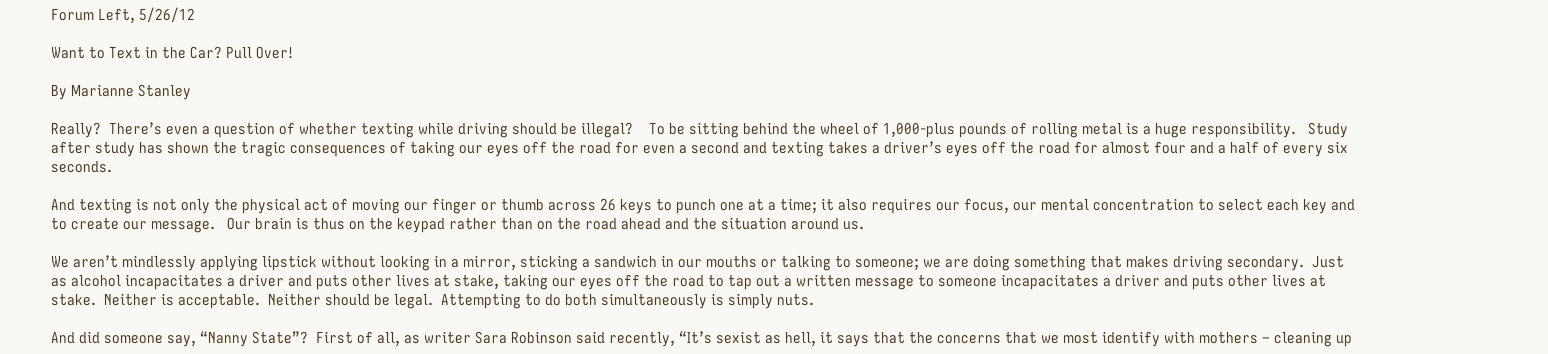Forum Left, 5/26/12

Want to Text in the Car? Pull Over!

By Marianne Stanley

Really?  There’s even a question of whether texting while driving should be illegal?    To be sitting behind the wheel of 1,000-plus pounds of rolling metal is a huge responsibility.   Study after study has shown the tragic consequences of taking our eyes off the road for even a second and texting takes a driver’s eyes off the road for almost four and a half of every six seconds.

And texting is not only the physical act of moving our finger or thumb across 26 keys to punch one at a time; it also requires our focus, our mental concentration to select each key and to create our message.   Our brain is thus on the keypad rather than on the road ahead and the situation around us.

We aren’t mindlessly applying lipstick without looking in a mirror, sticking a sandwich in our mouths or talking to someone; we are doing something that makes driving secondary.  Just as alcohol incapacitates a driver and puts other lives at stake, taking our eyes off the road to tap out a written message to someone incapacitates a driver and puts other lives at stake.  Neither is acceptable.  Neither should be legal.  Attempting to do both simultaneously is simply nuts.

And did someone say, “Nanny State”?  First of all, as writer Sara Robinson said recently, “It’s sexist as hell, it says that the concerns that we most identify with mothers – cleaning up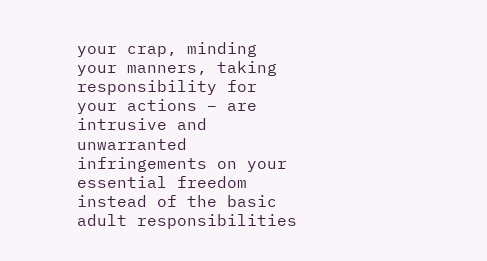your crap, minding your manners, taking responsibility for your actions – are intrusive and unwarranted infringements on your essential freedom instead of the basic adult responsibilities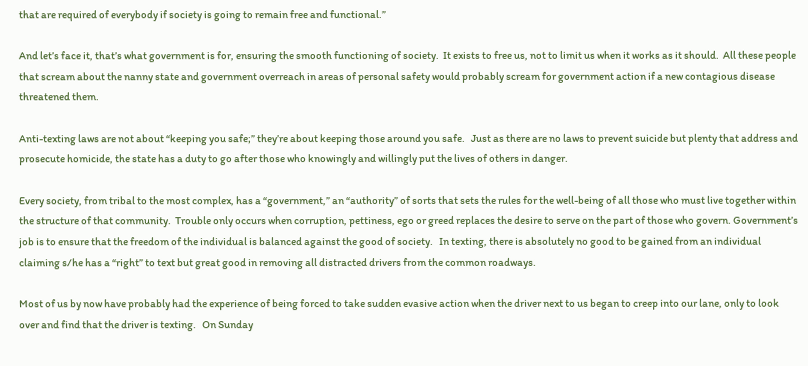that are required of everybody if society is going to remain free and functional.”

And let’s face it, that’s what government is for, ensuring the smooth functioning of society.  It exists to free us, not to limit us when it works as it should.  All these people that scream about the nanny state and government overreach in areas of personal safety would probably scream for government action if a new contagious disease threatened them.

Anti-texting laws are not about “keeping you safe;” they’re about keeping those around you safe.   Just as there are no laws to prevent suicide but plenty that address and prosecute homicide, the state has a duty to go after those who knowingly and willingly put the lives of others in danger.

Every society, from tribal to the most complex, has a “government,” an “authority” of sorts that sets the rules for the well-being of all those who must live together within the structure of that community.  Trouble only occurs when corruption, pettiness, ego or greed replaces the desire to serve on the part of those who govern. Government’s job is to ensure that the freedom of the individual is balanced against the good of society.   In texting, there is absolutely no good to be gained from an individual claiming s/he has a “right” to text but great good in removing all distracted drivers from the common roadways.

Most of us by now have probably had the experience of being forced to take sudden evasive action when the driver next to us began to creep into our lane, only to look over and find that the driver is texting.   On Sunday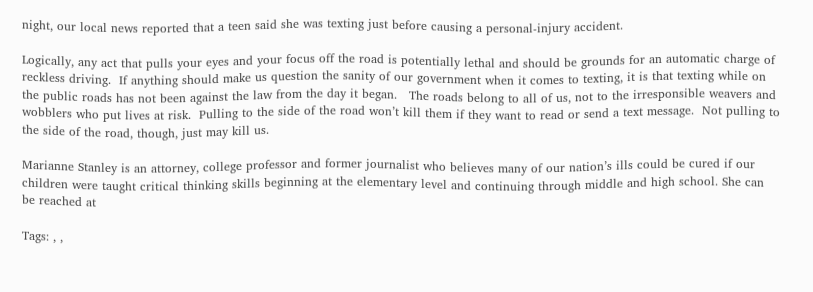night, our local news reported that a teen said she was texting just before causing a personal-injury accident.

Logically, any act that pulls your eyes and your focus off the road is potentially lethal and should be grounds for an automatic charge of reckless driving.  If anything should make us question the sanity of our government when it comes to texting, it is that texting while on the public roads has not been against the law from the day it began.   The roads belong to all of us, not to the irresponsible weavers and wobblers who put lives at risk.  Pulling to the side of the road won’t kill them if they want to read or send a text message.  Not pulling to the side of the road, though, just may kill us.

Marianne Stanley is an attorney, college professor and former journalist who believes many of our nation’s ills could be cured if our children were taught critical thinking skills beginning at the elementary level and continuing through middle and high school. She can be reached at

Tags: , ,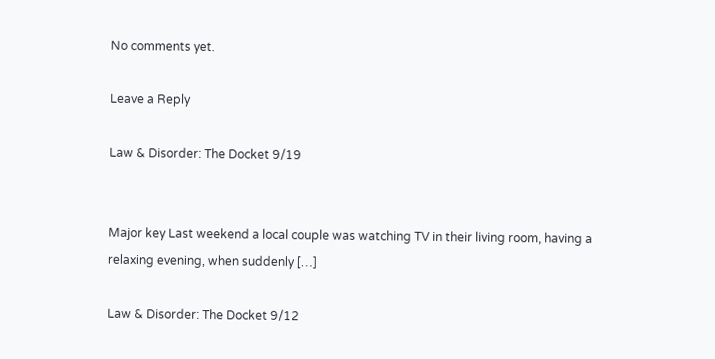No comments yet.

Leave a Reply

Law & Disorder: The Docket 9/19


Major key Last weekend a local couple was watching TV in their living room, having a relaxing evening, when suddenly […]

Law & Disorder: The Docket 9/12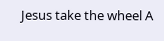Jesus take the wheel A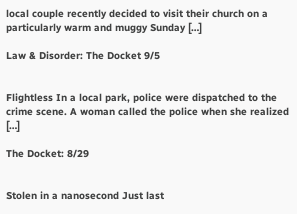local couple recently decided to visit their church on a particularly warm and muggy Sunday […]

Law & Disorder: The Docket 9/5


Flightless In a local park, police were dispatched to the crime scene. A woman called the police when she realized […]

The Docket: 8/29


Stolen in a nanosecond Just last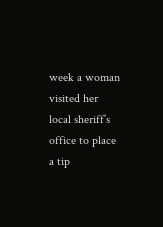week a woman visited her local sheriff’s office to place a tip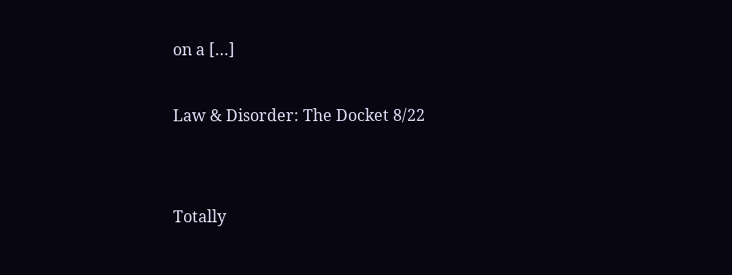on a […]

Law & Disorder: The Docket 8/22


Totally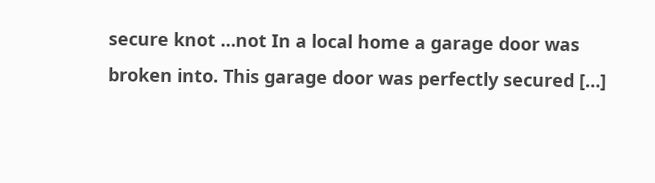secure knot …not In a local home a garage door was broken into. This garage door was perfectly secured […]